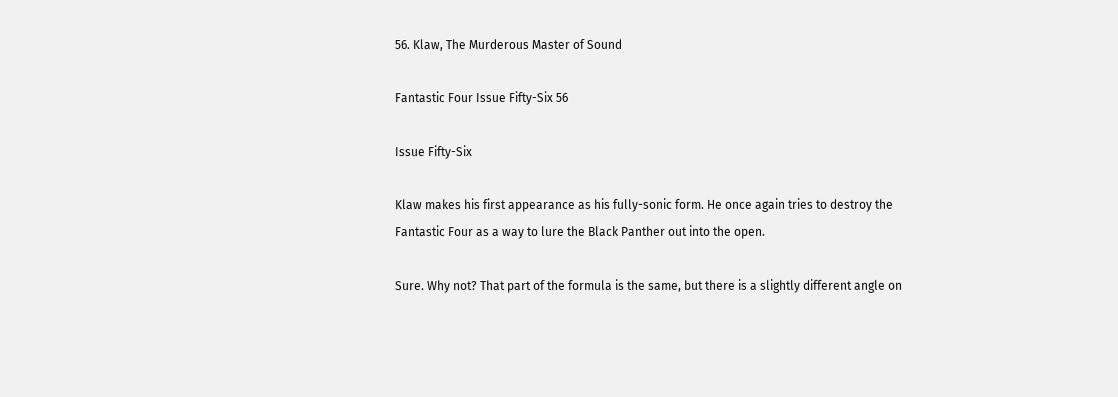56. Klaw, The Murderous Master of Sound

Fantastic Four Issue Fifty-Six 56

Issue Fifty-Six

Klaw makes his first appearance as his fully-sonic form. He once again tries to destroy the Fantastic Four as a way to lure the Black Panther out into the open.

Sure. Why not? That part of the formula is the same, but there is a slightly different angle on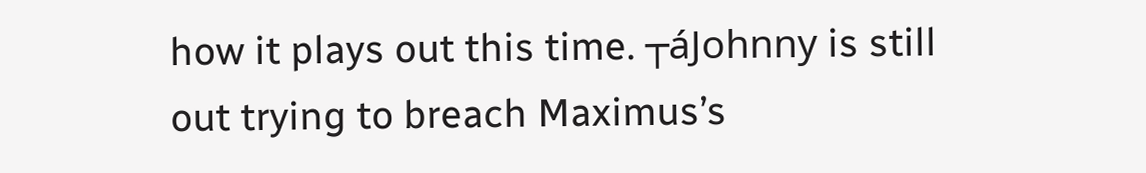how it plays out this time. ┬áJohnny is still out trying to breach Maximus’s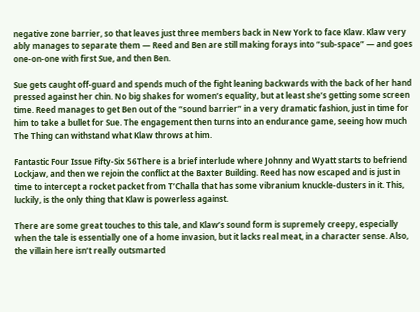negative zone barrier, so that leaves just three members back in New York to face Klaw. Klaw very ably manages to separate them — Reed and Ben are still making forays into “sub-space” — and goes one-on-one with first Sue, and then Ben.

Sue gets caught off-guard and spends much of the fight leaning backwards with the back of her hand pressed against her chin. No big shakes for women’s equality, but at least she’s getting some screen time. Reed manages to get Ben out of the “sound barrier” in a very dramatic fashion, just in time for him to take a bullet for Sue. The engagement then turns into an endurance game, seeing how much The Thing can withstand what Klaw throws at him.

Fantastic Four Issue Fifty-Six 56There is a brief interlude where Johnny and Wyatt starts to befriend Lockjaw, and then we rejoin the conflict at the Baxter Building. Reed has now escaped and is just in time to intercept a rocket packet from T’Challa that has some vibranium knuckle-dusters in it. This, luckily, is the only thing that Klaw is powerless against.

There are some great touches to this tale, and Klaw’s sound form is supremely creepy, especially when the tale is essentially one of a home invasion, but it lacks real meat, in a character sense. Also, the villain here isn’t really outsmarted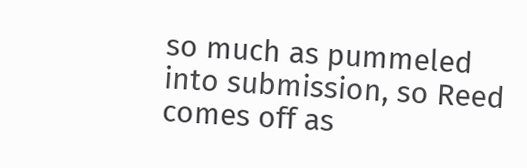so much as pummeled into submission, so Reed comes off as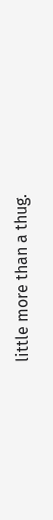little more than a thug.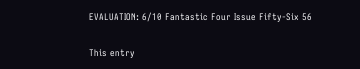EVALUATION: 6/10 Fantastic Four Issue Fifty-Six 56

This entry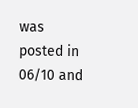was posted in 06/10 and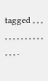tagged , , , , , , , , , , , , , , , , .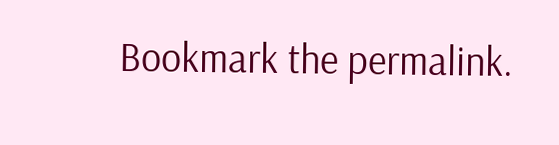Bookmark the permalink.